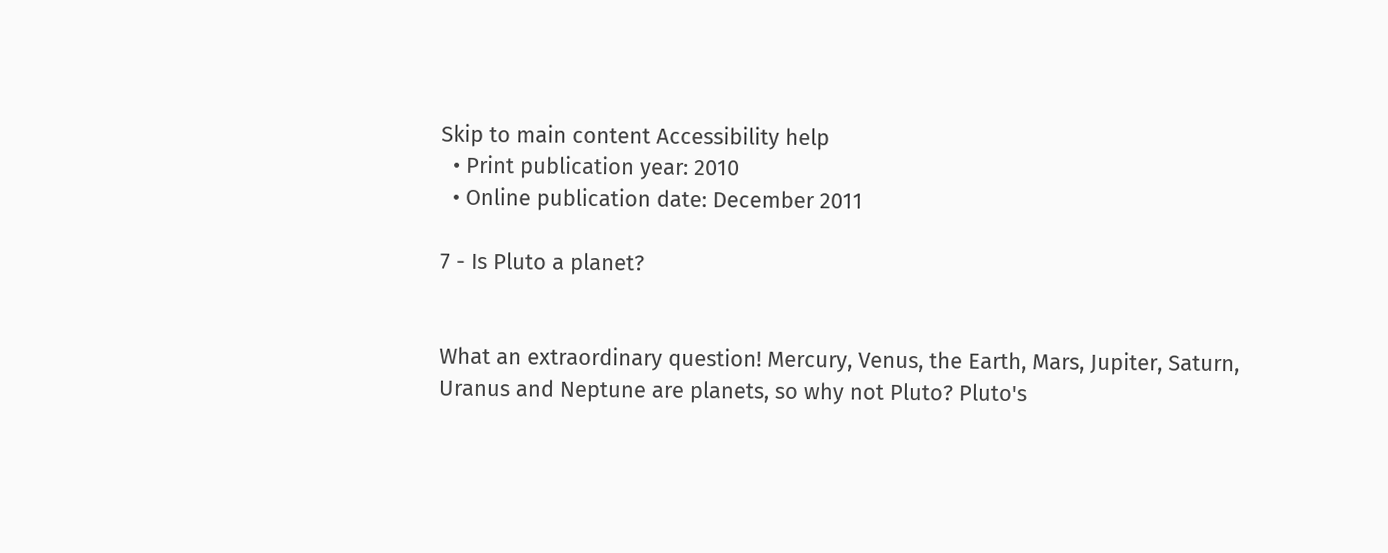Skip to main content Accessibility help
  • Print publication year: 2010
  • Online publication date: December 2011

7 - Is Pluto a planet?


What an extraordinary question! Mercury, Venus, the Earth, Mars, Jupiter, Saturn, Uranus and Neptune are planets, so why not Pluto? Pluto's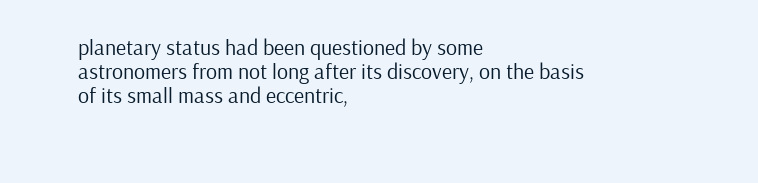planetary status had been questioned by some astronomers from not long after its discovery, on the basis of its small mass and eccentric,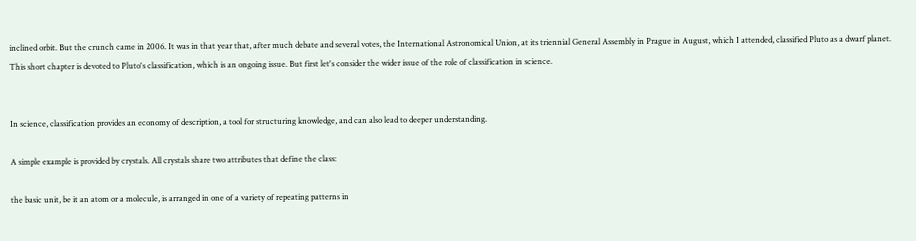inclined orbit. But the crunch came in 2006. It was in that year that, after much debate and several votes, the International Astronomical Union, at its triennial General Assembly in Prague in August, which I attended, classified Pluto as a dwarf planet. This short chapter is devoted to Pluto's classification, which is an ongoing issue. But first let's consider the wider issue of the role of classification in science.


In science, classification provides an economy of description, a tool for structuring knowledge, and can also lead to deeper understanding.

A simple example is provided by crystals. All crystals share two attributes that define the class:

the basic unit, be it an atom or a molecule, is arranged in one of a variety of repeating patterns in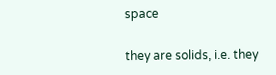space

they are solids, i.e. they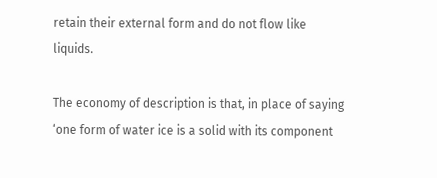retain their external form and do not flow like liquids.

The economy of description is that, in place of saying ‘one form of water ice is a solid with its component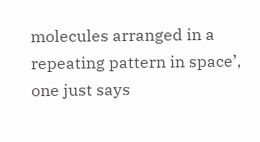molecules arranged in a repeating pattern in space’, one just says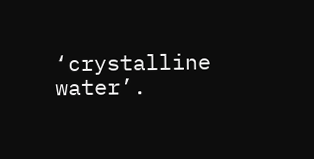‘crystalline water’.